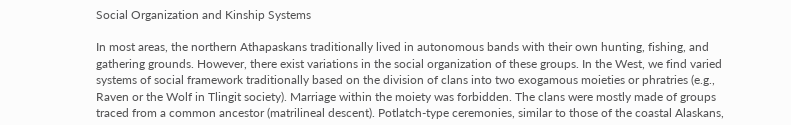Social Organization and Kinship Systems

In most areas, the northern Athapaskans traditionally lived in autonomous bands with their own hunting, fishing, and gathering grounds. However, there exist variations in the social organization of these groups. In the West, we find varied systems of social framework traditionally based on the division of clans into two exogamous moieties or phratries (e.g., Raven or the Wolf in Tlingit society). Marriage within the moiety was forbidden. The clans were mostly made of groups traced from a common ancestor (matrilineal descent). Potlatch-type ceremonies, similar to those of the coastal Alaskans,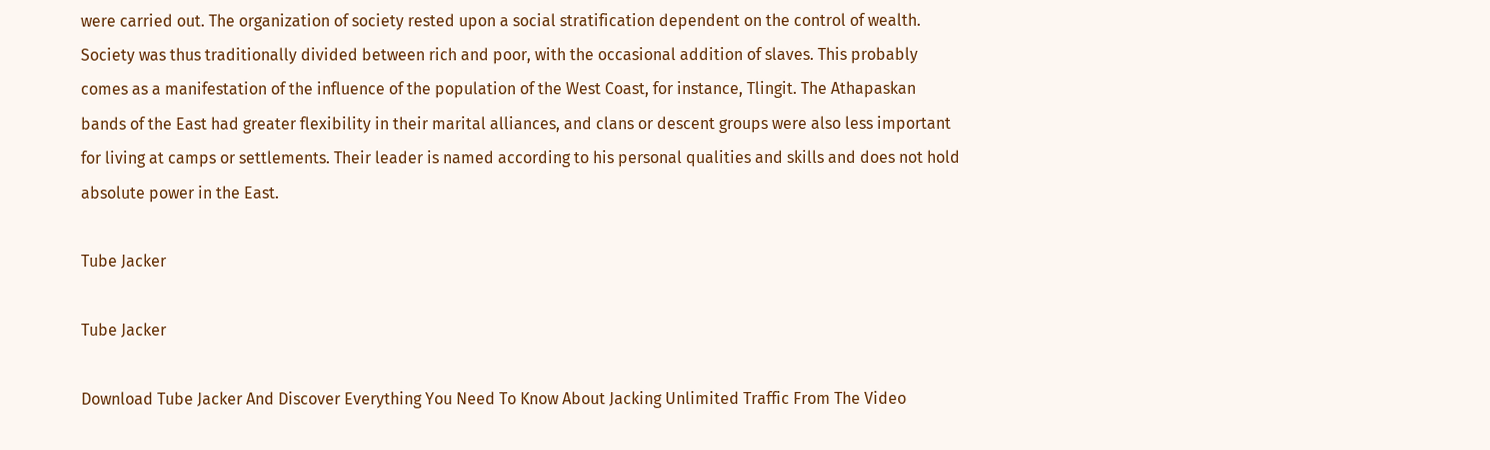were carried out. The organization of society rested upon a social stratification dependent on the control of wealth. Society was thus traditionally divided between rich and poor, with the occasional addition of slaves. This probably comes as a manifestation of the influence of the population of the West Coast, for instance, Tlingit. The Athapaskan bands of the East had greater flexibility in their marital alliances, and clans or descent groups were also less important for living at camps or settlements. Their leader is named according to his personal qualities and skills and does not hold absolute power in the East.

Tube Jacker

Tube Jacker

Download Tube Jacker And Discover Everything You Need To Know About Jacking Unlimited Traffic From The Video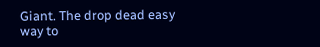Giant. The drop dead easy way to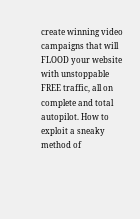create winning video campaigns that will FLOOD your website with unstoppable FREE traffic, all on complete and total autopilot. How to exploit a sneaky method of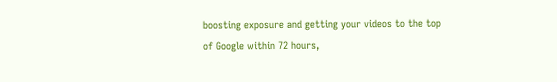boosting exposure and getting your videos to the top of Google within 72 hours,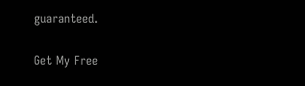guaranteed.

Get My Free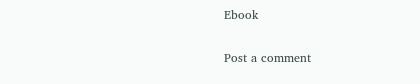Ebook

Post a comment